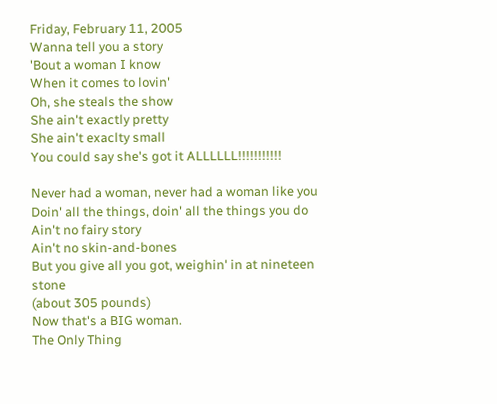Friday, February 11, 2005
Wanna tell you a story
'Bout a woman I know
When it comes to lovin'
Oh, she steals the show
She ain't exactly pretty
She ain't exaclty small
You could say she's got it ALLLLLL!!!!!!!!!!!

Never had a woman, never had a woman like you
Doin' all the things, doin' all the things you do
Ain't no fairy story
Ain't no skin-and-bones
But you give all you got, weighin' in at nineteen stone
(about 305 pounds)
Now that's a BIG woman.
The Only Thing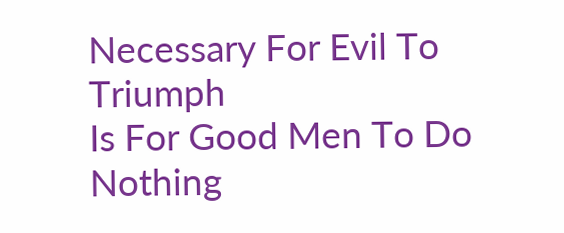Necessary For Evil To Triumph
Is For Good Men To Do Nothing